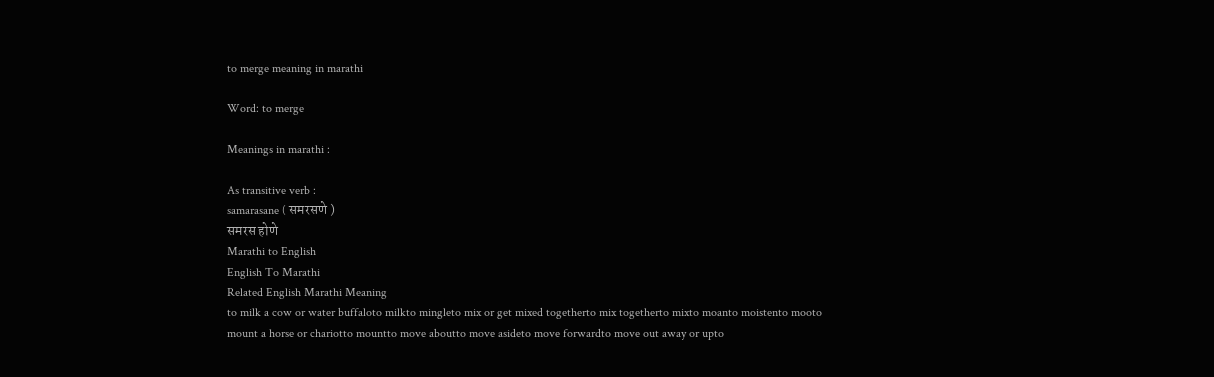to merge meaning in marathi

Word: to merge

Meanings in marathi :

As transitive verb :
samarasane ( समरसणे )
समरस होणे
Marathi to English
English To Marathi
Related English Marathi Meaning
to milk a cow or water buffaloto milkto mingleto mix or get mixed togetherto mix togetherto mixto moanto moistento mooto mount a horse or chariotto mountto move aboutto move asideto move forwardto move out away or upto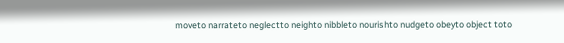moveto narrateto neglectto neighto nibbleto nourishto nudgeto obeyto object toto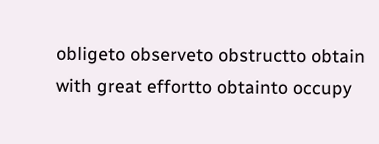obligeto observeto obstructto obtain with great effortto obtainto occupy